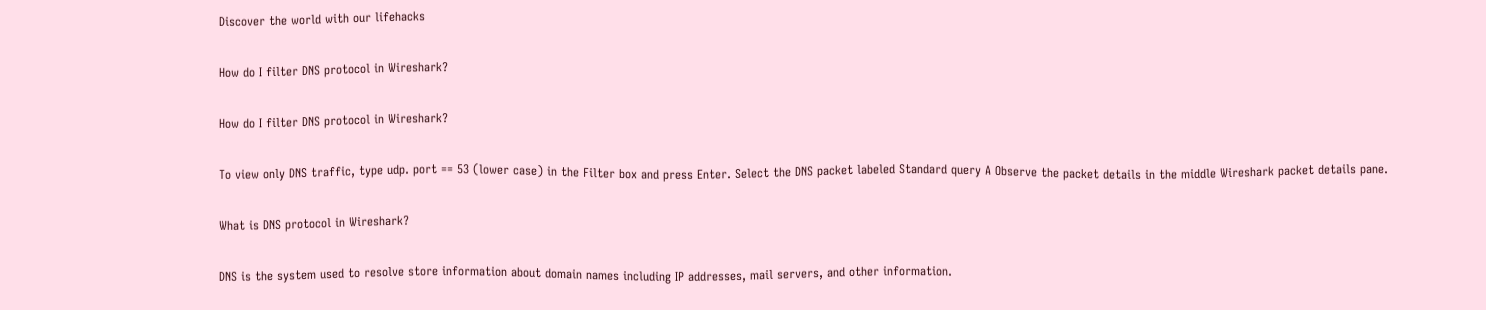Discover the world with our lifehacks

How do I filter DNS protocol in Wireshark?

How do I filter DNS protocol in Wireshark?

To view only DNS traffic, type udp. port == 53 (lower case) in the Filter box and press Enter. Select the DNS packet labeled Standard query A Observe the packet details in the middle Wireshark packet details pane.

What is DNS protocol in Wireshark?

DNS is the system used to resolve store information about domain names including IP addresses, mail servers, and other information.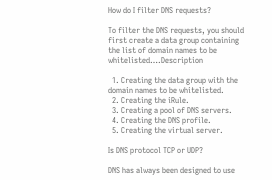How do I filter DNS requests?

To filter the DNS requests, you should first create a data group containing the list of domain names to be whitelisted….Description

  1. Creating the data group with the domain names to be whitelisted.
  2. Creating the iRule.
  3. Creating a pool of DNS servers.
  4. Creating the DNS profile.
  5. Creating the virtual server.

Is DNS protocol TCP or UDP?

DNS has always been designed to use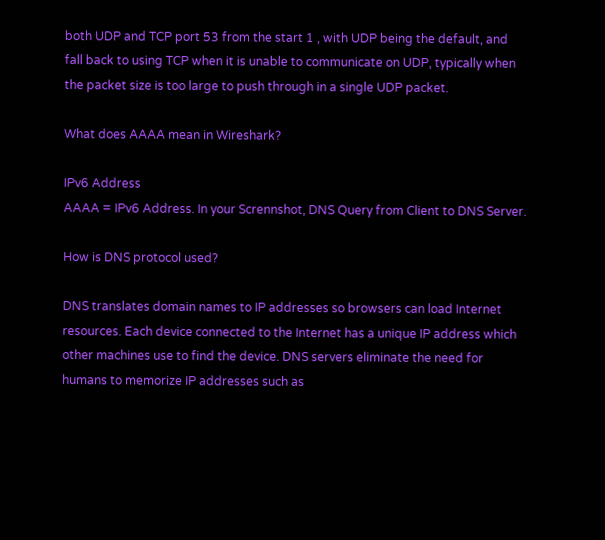both UDP and TCP port 53 from the start 1 , with UDP being the default, and fall back to using TCP when it is unable to communicate on UDP, typically when the packet size is too large to push through in a single UDP packet.

What does AAAA mean in Wireshark?

IPv6 Address
AAAA = IPv6 Address. In your Scrennshot, DNS Query from Client to DNS Server.

How is DNS protocol used?

DNS translates domain names to IP addresses so browsers can load Internet resources. Each device connected to the Internet has a unique IP address which other machines use to find the device. DNS servers eliminate the need for humans to memorize IP addresses such as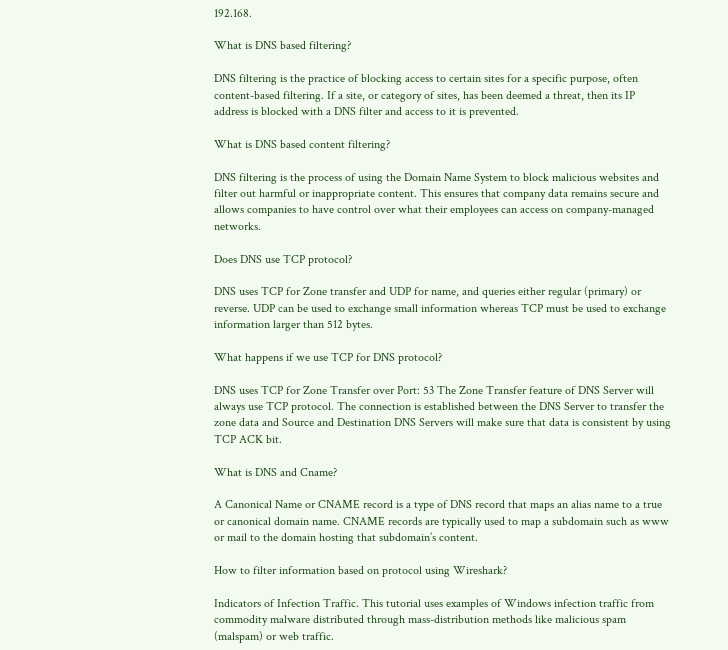192.168.

What is DNS based filtering?

DNS filtering is the practice of blocking access to certain sites for a specific purpose, often content-based filtering. If a site, or category of sites, has been deemed a threat, then its IP address is blocked with a DNS filter and access to it is prevented.

What is DNS based content filtering?

DNS filtering is the process of using the Domain Name System to block malicious websites and filter out harmful or inappropriate content. This ensures that company data remains secure and allows companies to have control over what their employees can access on company-managed networks.

Does DNS use TCP protocol?

DNS uses TCP for Zone transfer and UDP for name, and queries either regular (primary) or reverse. UDP can be used to exchange small information whereas TCP must be used to exchange information larger than 512 bytes.

What happens if we use TCP for DNS protocol?

DNS uses TCP for Zone Transfer over Port: 53 The Zone Transfer feature of DNS Server will always use TCP protocol. The connection is established between the DNS Server to transfer the zone data and Source and Destination DNS Servers will make sure that data is consistent by using TCP ACK bit.

What is DNS and Cname?

A Canonical Name or CNAME record is a type of DNS record that maps an alias name to a true or canonical domain name. CNAME records are typically used to map a subdomain such as www or mail to the domain hosting that subdomain’s content.

How to filter information based on protocol using Wireshark?

Indicators of Infection Traffic. This tutorial uses examples of Windows infection traffic from commodity malware distributed through mass-distribution methods like malicious spam (malspam) or web traffic.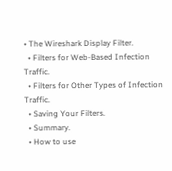• The Wireshark Display Filter.
  • Filters for Web-Based Infection Traffic.
  • Filters for Other Types of Infection Traffic.
  • Saving Your Filters.
  • Summary.
  • How to use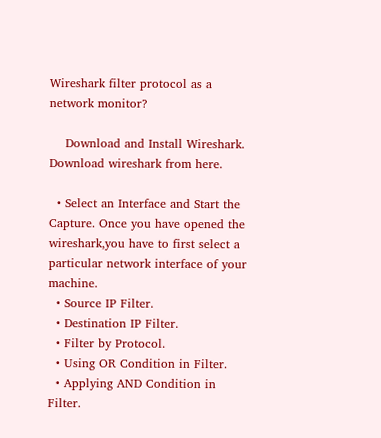Wireshark filter protocol as a network monitor?

    Download and Install Wireshark. Download wireshark from here.

  • Select an Interface and Start the Capture. Once you have opened the wireshark,you have to first select a particular network interface of your machine.
  • Source IP Filter.
  • Destination IP Filter.
  • Filter by Protocol.
  • Using OR Condition in Filter.
  • Applying AND Condition in Filter.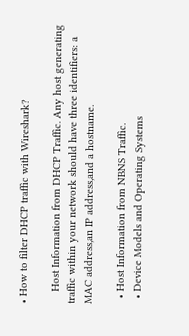• How to filter DHCP traffic with Wireshark?

    Host Information from DHCP Traffic. Any host generating traffic within your network should have three identifiers: a MAC address,an IP address,and a hostname.

  • Host Information from NBNS Traffic.
  • Device Models and Operating Systems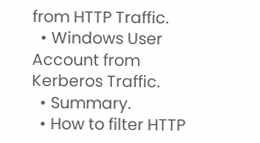from HTTP Traffic.
  • Windows User Account from Kerberos Traffic.
  • Summary.
  • How to filter HTTP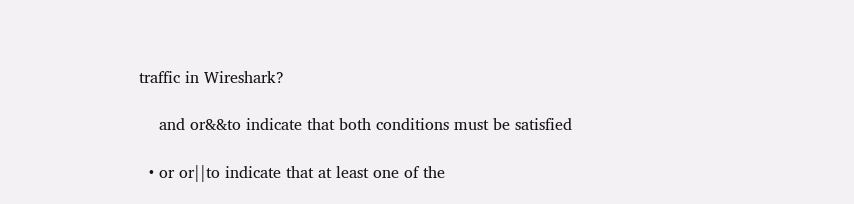traffic in Wireshark?

    and or&&to indicate that both conditions must be satisfied

  • or or||to indicate that at least one of the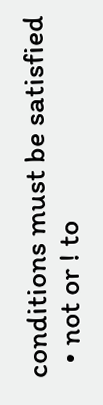conditions must be satisfied
  • not or ! to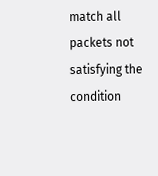match all packets not satisfying the condition